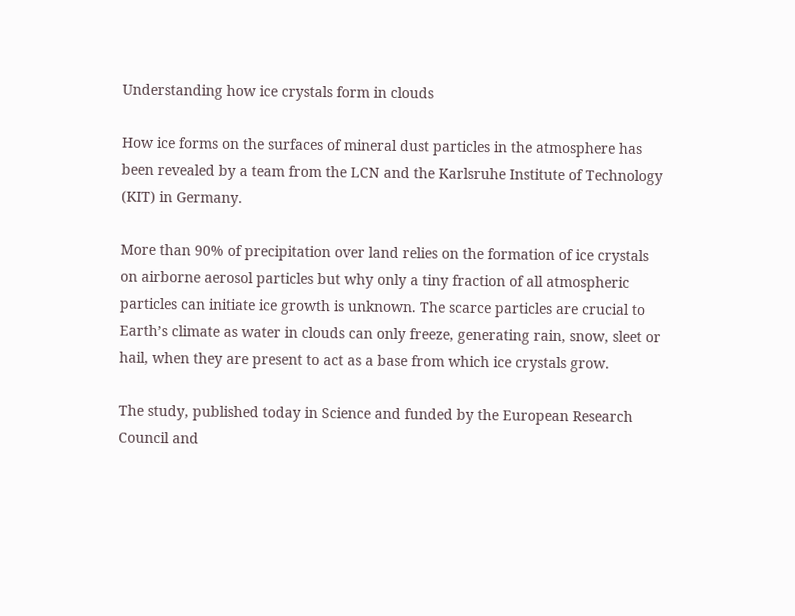Understanding how ice crystals form in clouds

How ice forms on the surfaces of mineral dust particles in the atmosphere has been revealed by a team from the LCN and the Karlsruhe Institute of Technology (KIT) in Germany.

More than 90% of precipitation over land relies on the formation of ice crystals on airborne aerosol particles but why only a tiny fraction of all atmospheric particles can initiate ice growth is unknown. The scarce particles are crucial to Earth’s climate as water in clouds can only freeze, generating rain, snow, sleet or hail, when they are present to act as a base from which ice crystals grow.

The study, published today in Science and funded by the European Research Council and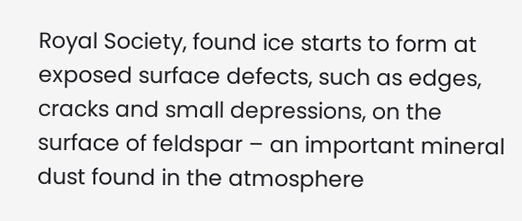Royal Society, found ice starts to form at exposed surface defects, such as edges, cracks and small depressions, on the surface of feldspar – an important mineral dust found in the atmosphere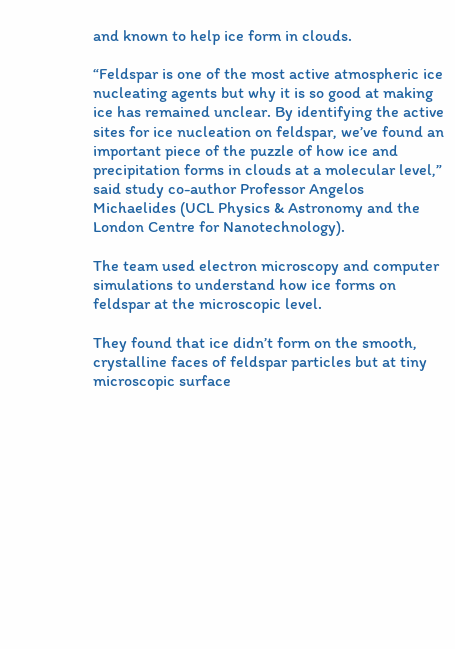and known to help ice form in clouds.

“Feldspar is one of the most active atmospheric ice nucleating agents but why it is so good at making ice has remained unclear. By identifying the active sites for ice nucleation on feldspar, we’ve found an important piece of the puzzle of how ice and precipitation forms in clouds at a molecular level,” said study co-author Professor Angelos Michaelides (UCL Physics & Astronomy and the London Centre for Nanotechnology).

The team used electron microscopy and computer simulations to understand how ice forms on feldspar at the microscopic level.

They found that ice didn’t form on the smooth, crystalline faces of feldspar particles but at tiny microscopic surface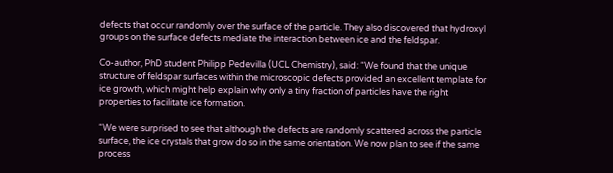defects that occur randomly over the surface of the particle. They also discovered that hydroxyl groups on the surface defects mediate the interaction between ice and the feldspar.

Co-author, PhD student Philipp Pedevilla (UCL Chemistry), said: “We found that the unique structure of feldspar surfaces within the microscopic defects provided an excellent template for ice growth, which might help explain why only a tiny fraction of particles have the right properties to facilitate ice formation.

“We were surprised to see that although the defects are randomly scattered across the particle surface, the ice crystals that grow do so in the same orientation. We now plan to see if the same process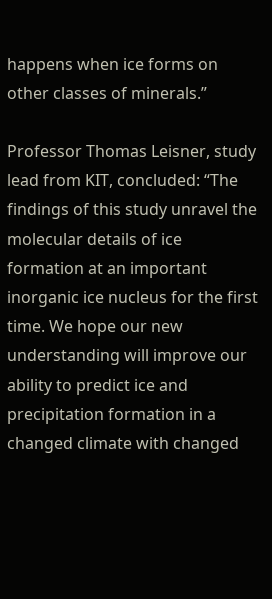happens when ice forms on other classes of minerals.”

Professor Thomas Leisner, study lead from KIT, concluded: “The findings of this study unravel the molecular details of ice formation at an important inorganic ice nucleus for the first time. We hope our new understanding will improve our ability to predict ice and precipitation formation in a changed climate with changed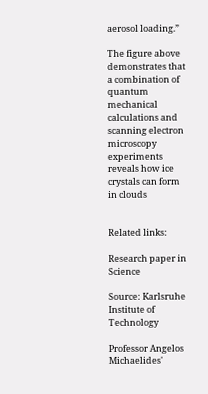aerosol loading.”

The figure above demonstrates that a combination of quantum mechanical calculations and scanning electron microscopy experiments reveals how ice crystals can form in clouds


Related links:

Research paper in Science

Source: Karlsruhe Institute of Technology

Professor Angelos Michaelides'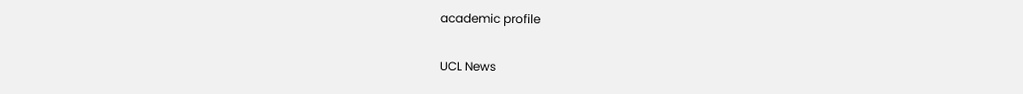academic profile

UCL News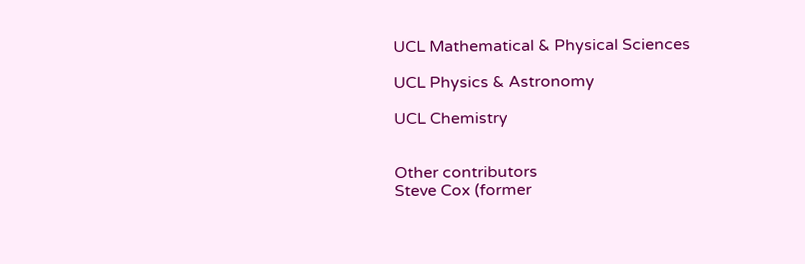UCL Mathematical & Physical Sciences

UCL Physics & Astronomy

UCL Chemistry


Other contributors
Steve Cox (former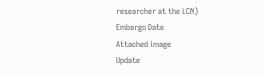researcher at the LCN)
Embargo Date
Attached image
Update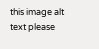this image alt text please